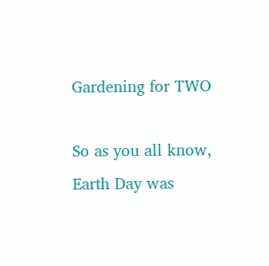Gardening for TWO

So as you all know, Earth Day was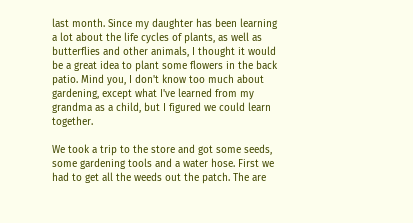last month. Since my daughter has been learning a lot about the life cycles of plants, as well as butterflies and other animals, I thought it would be a great idea to plant some flowers in the back patio. Mind you, I don't know too much about gardening, except what I've learned from my grandma as a child, but I figured we could learn together.

We took a trip to the store and got some seeds, some gardening tools and a water hose. First we had to get all the weeds out the patch. The are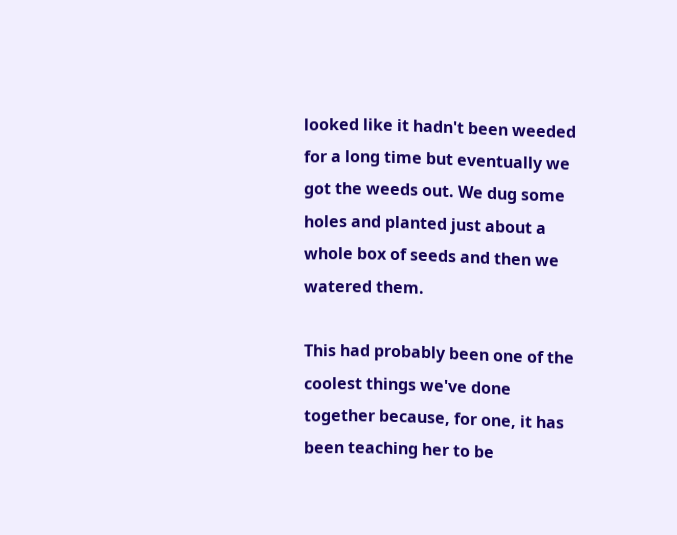looked like it hadn't been weeded for a long time but eventually we got the weeds out. We dug some holes and planted just about a whole box of seeds and then we watered them.

This had probably been one of the coolest things we've done together because, for one, it has been teaching her to be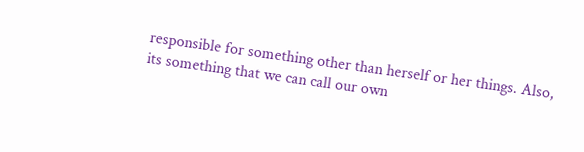responsible for something other than herself or her things. Also, its something that we can call our own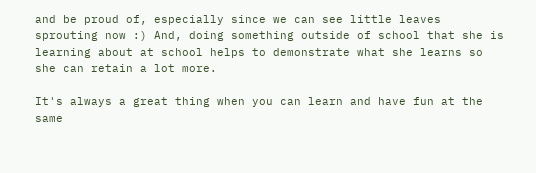and be proud of, especially since we can see little leaves sprouting now :) And, doing something outside of school that she is learning about at school helps to demonstrate what she learns so she can retain a lot more.

It's always a great thing when you can learn and have fun at the same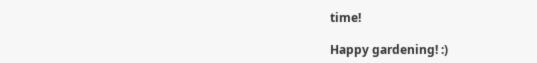time!

Happy gardening! :)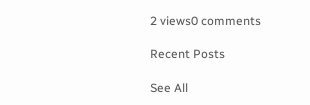2 views0 comments

Recent Posts

See All